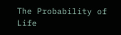The Probability of Life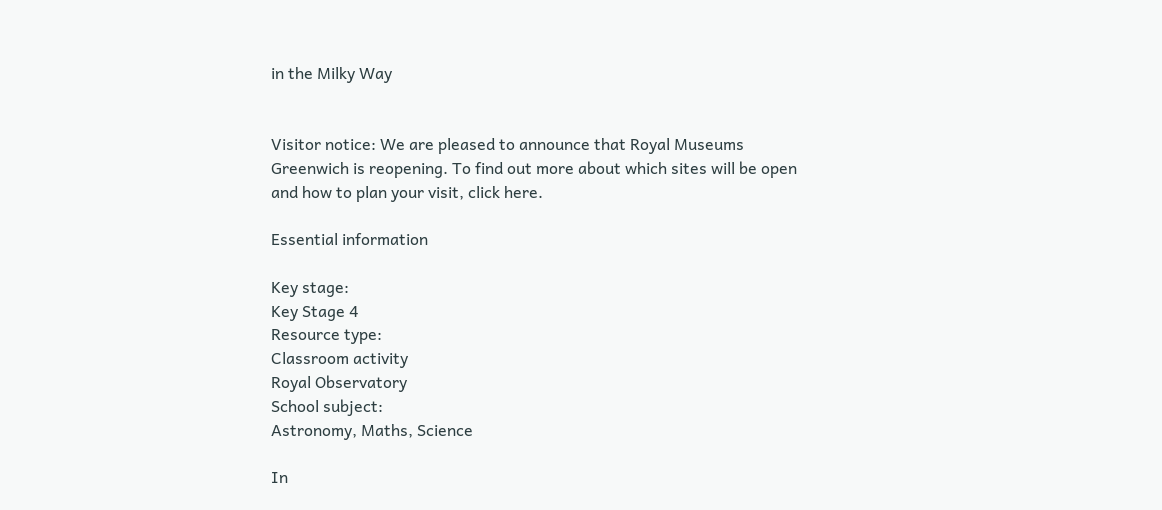in the Milky Way


Visitor notice: We are pleased to announce that Royal Museums Greenwich is reopening. To find out more about which sites will be open and how to plan your visit, click here.

Essential information

Key stage:
Key Stage 4
Resource type:
Classroom activity
Royal Observatory
School subject:
Astronomy, Maths, Science

In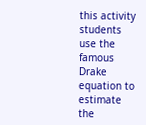this activity students use the famous Drake equation to estimate the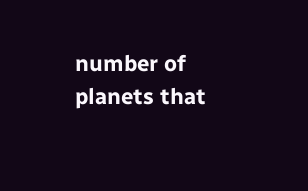number of planets that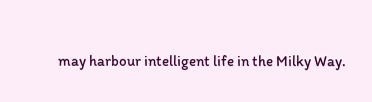may harbour intelligent life in the Milky Way.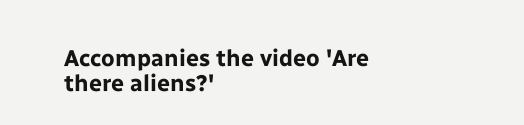Accompanies the video 'Are there aliens?'